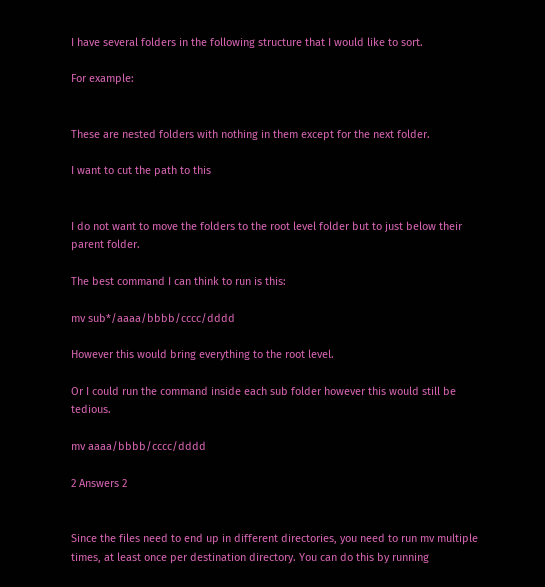I have several folders in the following structure that I would like to sort.

For example:


These are nested folders with nothing in them except for the next folder.

I want to cut the path to this


I do not want to move the folders to the root level folder but to just below their parent folder.

The best command I can think to run is this:

mv sub*/aaaa/bbbb/cccc/dddd

However this would bring everything to the root level.

Or I could run the command inside each sub folder however this would still be tedious.

mv aaaa/bbbb/cccc/dddd

2 Answers 2


Since the files need to end up in different directories, you need to run mv multiple times, at least once per destination directory. You can do this by running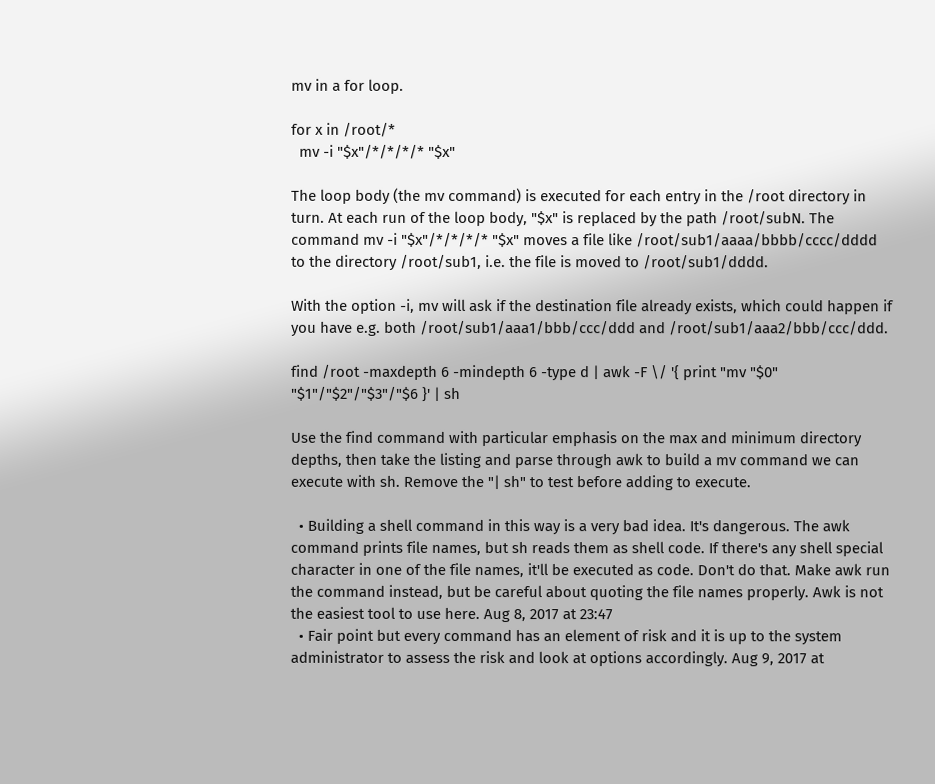mv in a for loop.

for x in /root/*
  mv -i "$x"/*/*/*/* "$x"

The loop body (the mv command) is executed for each entry in the /root directory in turn. At each run of the loop body, "$x" is replaced by the path /root/subN. The command mv -i "$x"/*/*/*/* "$x" moves a file like /root/sub1/aaaa/bbbb/cccc/dddd to the directory /root/sub1, i.e. the file is moved to /root/sub1/dddd.

With the option -i, mv will ask if the destination file already exists, which could happen if you have e.g. both /root/sub1/aaa1/bbb/ccc/ddd and /root/sub1/aaa2/bbb/ccc/ddd.

find /root -maxdepth 6 -mindepth 6 -type d | awk -F \/ '{ print "mv "$0" "$1"/"$2"/"$3"/"$6 }' | sh

Use the find command with particular emphasis on the max and minimum directory depths, then take the listing and parse through awk to build a mv command we can execute with sh. Remove the "| sh" to test before adding to execute.

  • Building a shell command in this way is a very bad idea. It's dangerous. The awk command prints file names, but sh reads them as shell code. If there's any shell special character in one of the file names, it'll be executed as code. Don't do that. Make awk run the command instead, but be careful about quoting the file names properly. Awk is not the easiest tool to use here. Aug 8, 2017 at 23:47
  • Fair point but every command has an element of risk and it is up to the system administrator to assess the risk and look at options accordingly. Aug 9, 2017 at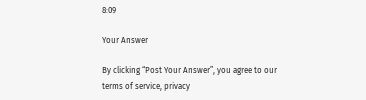8:09

Your Answer

By clicking “Post Your Answer”, you agree to our terms of service, privacy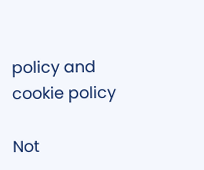policy and cookie policy

Not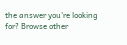the answer you're looking for? Browse other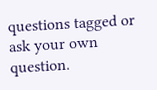questions tagged or ask your own question.